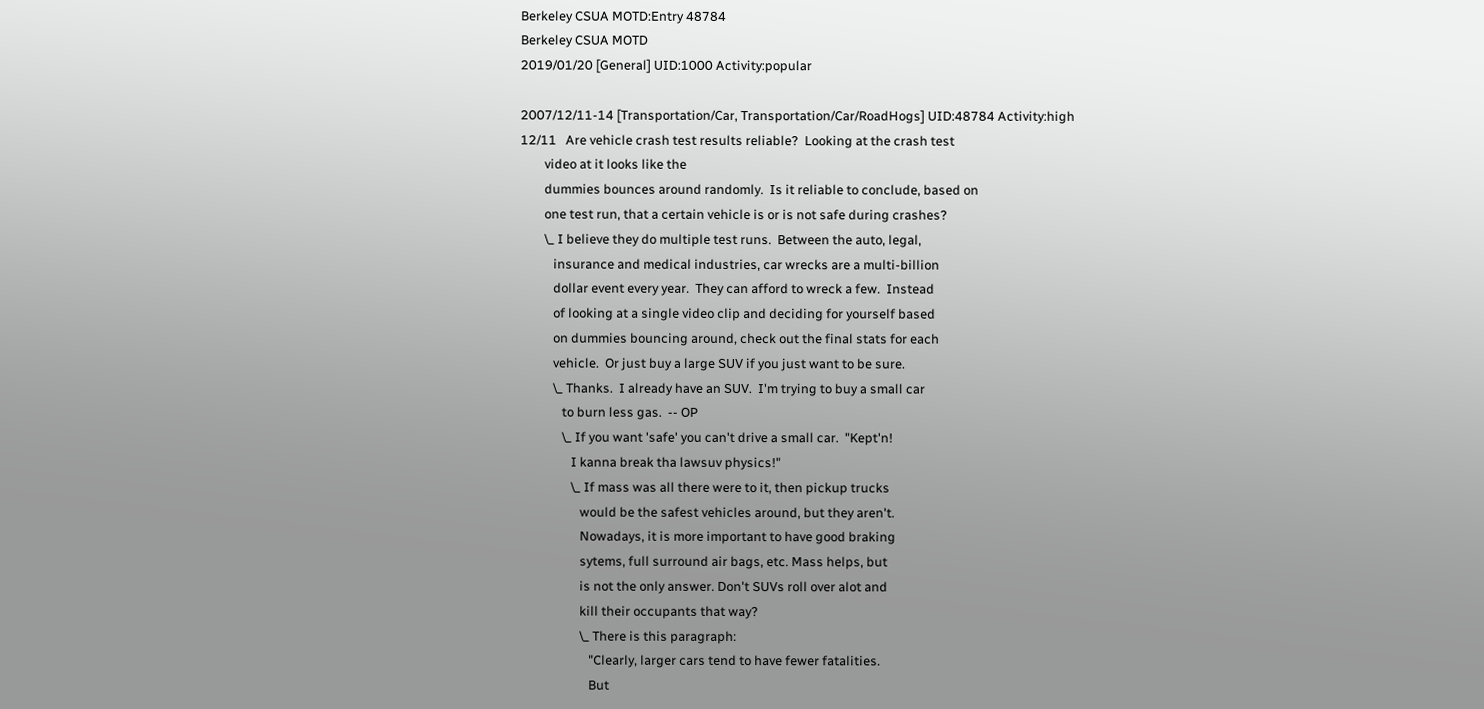Berkeley CSUA MOTD:Entry 48784
Berkeley CSUA MOTD
2019/01/20 [General] UID:1000 Activity:popular

2007/12/11-14 [Transportation/Car, Transportation/Car/RoadHogs] UID:48784 Activity:high
12/11   Are vehicle crash test results reliable?  Looking at the crash test
        video at it looks like the
        dummies bounces around randomly.  Is it reliable to conclude, based on
        one test run, that a certain vehicle is or is not safe during crashes?
        \_ I believe they do multiple test runs.  Between the auto, legal,
           insurance and medical industries, car wrecks are a multi-billion
           dollar event every year.  They can afford to wreck a few.  Instead
           of looking at a single video clip and deciding for yourself based
           on dummies bouncing around, check out the final stats for each
           vehicle.  Or just buy a large SUV if you just want to be sure.
           \_ Thanks.  I already have an SUV.  I'm trying to buy a small car
              to burn less gas.  -- OP
              \_ If you want 'safe' you can't drive a small car.  "Kept'n!
                 I kanna break tha lawsuv physics!"
                 \_ If mass was all there were to it, then pickup trucks
                    would be the safest vehicles around, but they aren't.
                    Nowadays, it is more important to have good braking
                    sytems, full surround air bags, etc. Mass helps, but
                    is not the only answer. Don't SUVs roll over alot and
                    kill their occupants that way?
                    \_ There is this paragraph:
                       "Clearly, larger cars tend to have fewer fatalities.
                       But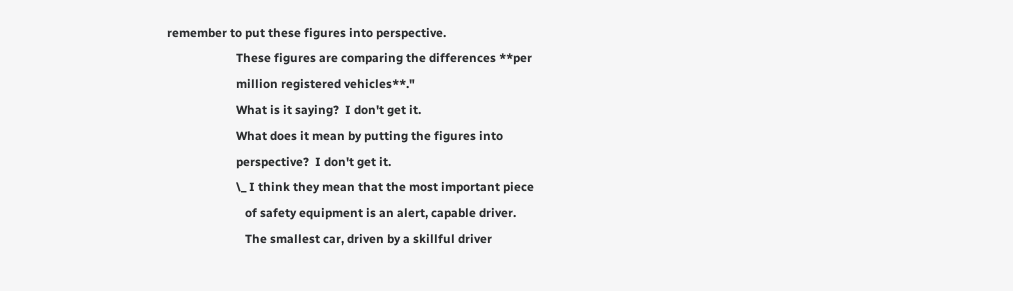remember to put these figures into perspective.
                       These figures are comparing the differences **per
                       million registered vehicles**."
                       What is it saying?  I don't get it.
                       What does it mean by putting the figures into
                       perspective?  I don't get it.
                       \_ I think they mean that the most important piece
                          of safety equipment is an alert, capable driver.
                          The smallest car, driven by a skillful driver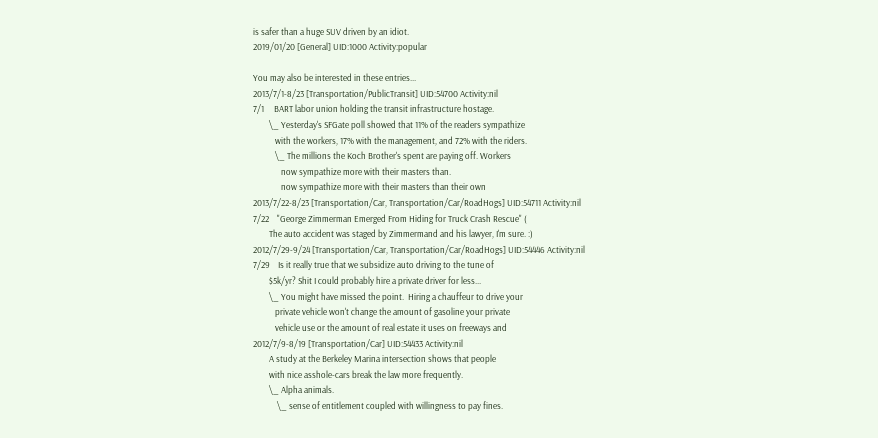is safer than a huge SUV driven by an idiot.
2019/01/20 [General] UID:1000 Activity:popular

You may also be interested in these entries...
2013/7/1-8/23 [Transportation/PublicTransit] UID:54700 Activity:nil
7/1     BART labor union holding the transit infrastructure hostage.
        \_ Yesterday's SFGate poll showed that 11% of the readers sympathize
           with the workers, 17% with the management, and 72% with the riders.
           \_ The millions the Koch Brother's spent are paying off. Workers
              now sympathize more with their masters than.
              now sympathize more with their masters than their own
2013/7/22-8/23 [Transportation/Car, Transportation/Car/RoadHogs] UID:54711 Activity:nil
7/22    "George Zimmerman Emerged From Hiding for Truck Crash Rescue" (
        The auto accident was staged by Zimmermand and his lawyer, I'm sure. :)
2012/7/29-9/24 [Transportation/Car, Transportation/Car/RoadHogs] UID:54446 Activity:nil
7/29    Is it really true that we subsidize auto driving to the tune of
        $5k/yr? Shit I could probably hire a private driver for less...
        \_ You might have missed the point.  Hiring a chauffeur to drive your
           private vehicle won't change the amount of gasoline your private
           vehicle use or the amount of real estate it uses on freeways and
2012/7/9-8/19 [Transportation/Car] UID:54433 Activity:nil
        A study at the Berkeley Marina intersection shows that people
        with nice asshole-cars break the law more frequently.
        \_ Alpha animals.
            \_ sense of entitlement coupled with willingness to pay fines.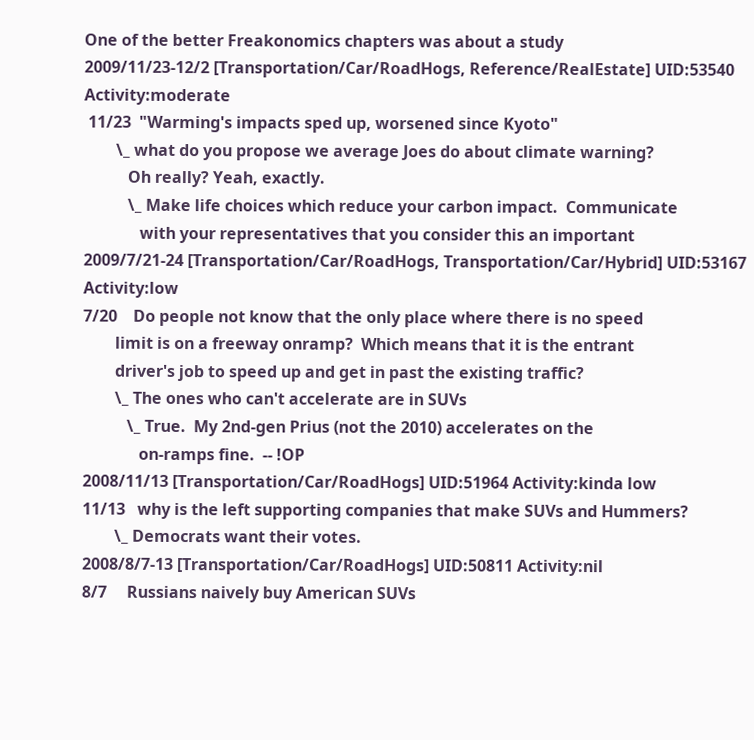One of the better Freakonomics chapters was about a study
2009/11/23-12/2 [Transportation/Car/RoadHogs, Reference/RealEstate] UID:53540 Activity:moderate
 11/23  "Warming's impacts sped up, worsened since Kyoto"
        \_ what do you propose we average Joes do about climate warning?
           Oh really? Yeah, exactly.
           \_ Make life choices which reduce your carbon impact.  Communicate
              with your representatives that you consider this an important
2009/7/21-24 [Transportation/Car/RoadHogs, Transportation/Car/Hybrid] UID:53167 Activity:low
7/20    Do people not know that the only place where there is no speed
        limit is on a freeway onramp?  Which means that it is the entrant
        driver's job to speed up and get in past the existing traffic?
        \_ The ones who can't accelerate are in SUVs
           \_ True.  My 2nd-gen Prius (not the 2010) accelerates on the
              on-ramps fine.  -- !OP
2008/11/13 [Transportation/Car/RoadHogs] UID:51964 Activity:kinda low
11/13   why is the left supporting companies that make SUVs and Hummers?
        \_ Democrats want their votes.
2008/8/7-13 [Transportation/Car/RoadHogs] UID:50811 Activity:nil
8/7     Russians naively buy American SUVs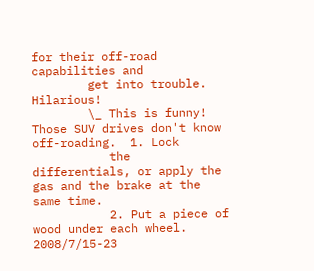for their off-road capabilities and
        get into trouble. Hilarious!
        \_ This is funny!  Those SUV drives don't know off-roading.  1. Lock
           the differentials, or apply the gas and the brake at the same time.
           2. Put a piece of wood under each wheel.
2008/7/15-23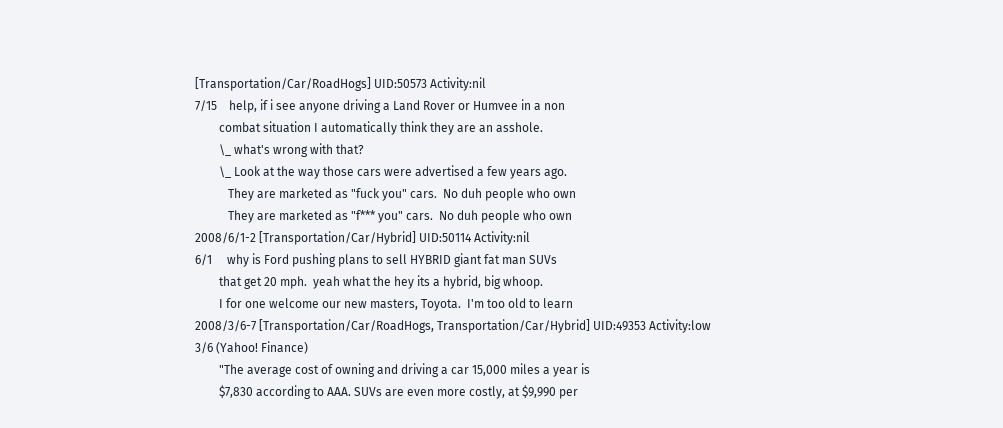[Transportation/Car/RoadHogs] UID:50573 Activity:nil
7/15    help, if i see anyone driving a Land Rover or Humvee in a non
        combat situation I automatically think they are an asshole.
        \_ what's wrong with that?
        \_ Look at the way those cars were advertised a few years ago.
           They are marketed as "fuck you" cars.  No duh people who own
           They are marketed as "f*** you" cars.  No duh people who own
2008/6/1-2 [Transportation/Car/Hybrid] UID:50114 Activity:nil
6/1     why is Ford pushing plans to sell HYBRID giant fat man SUVs
        that get 20 mph.  yeah what the hey its a hybrid, big whoop.
        I for one welcome our new masters, Toyota.  I'm too old to learn
2008/3/6-7 [Transportation/Car/RoadHogs, Transportation/Car/Hybrid] UID:49353 Activity:low
3/6 (Yahoo! Finance)
        "The average cost of owning and driving a car 15,000 miles a year is
        $7,830 according to AAA. SUVs are even more costly, at $9,990 per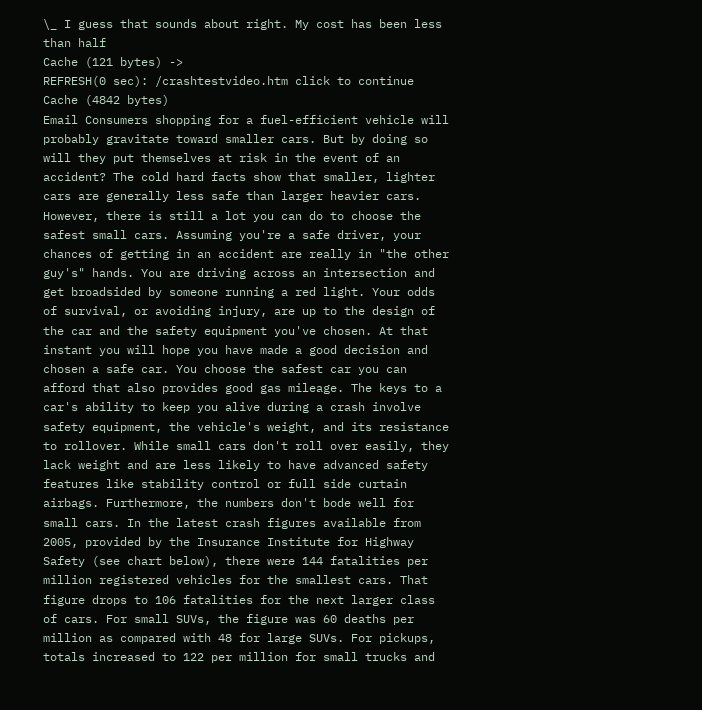\_ I guess that sounds about right. My cost has been less than half
Cache (121 bytes) ->
REFRESH(0 sec): /crashtestvideo.htm click to continue
Cache (4842 bytes)
Email Consumers shopping for a fuel-efficient vehicle will probably gravitate toward smaller cars. But by doing so will they put themselves at risk in the event of an accident? The cold hard facts show that smaller, lighter cars are generally less safe than larger heavier cars. However, there is still a lot you can do to choose the safest small cars. Assuming you're a safe driver, your chances of getting in an accident are really in "the other guy's" hands. You are driving across an intersection and get broadsided by someone running a red light. Your odds of survival, or avoiding injury, are up to the design of the car and the safety equipment you've chosen. At that instant you will hope you have made a good decision and chosen a safe car. You choose the safest car you can afford that also provides good gas mileage. The keys to a car's ability to keep you alive during a crash involve safety equipment, the vehicle's weight, and its resistance to rollover. While small cars don't roll over easily, they lack weight and are less likely to have advanced safety features like stability control or full side curtain airbags. Furthermore, the numbers don't bode well for small cars. In the latest crash figures available from 2005, provided by the Insurance Institute for Highway Safety (see chart below), there were 144 fatalities per million registered vehicles for the smallest cars. That figure drops to 106 fatalities for the next larger class of cars. For small SUVs, the figure was 60 deaths per million as compared with 48 for large SUVs. For pickups, totals increased to 122 per million for small trucks and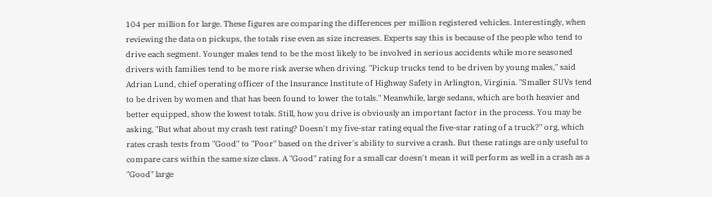104 per million for large. These figures are comparing the differences per million registered vehicles. Interestingly, when reviewing the data on pickups, the totals rise even as size increases. Experts say this is because of the people who tend to drive each segment. Younger males tend to be the most likely to be involved in serious accidents while more seasoned drivers with families tend to be more risk averse when driving. "Pickup trucks tend to be driven by young males," said Adrian Lund, chief operating officer of the Insurance Institute of Highway Safety in Arlington, Virginia. "Smaller SUVs tend to be driven by women and that has been found to lower the totals." Meanwhile, large sedans, which are both heavier and better equipped, show the lowest totals. Still, how you drive is obviously an important factor in the process. You may be asking, "But what about my crash test rating? Doesn't my five-star rating equal the five-star rating of a truck?" org, which rates crash tests from "Good" to "Poor" based on the driver's ability to survive a crash. But these ratings are only useful to compare cars within the same size class. A "Good" rating for a small car doesn't mean it will perform as well in a crash as a "Good" large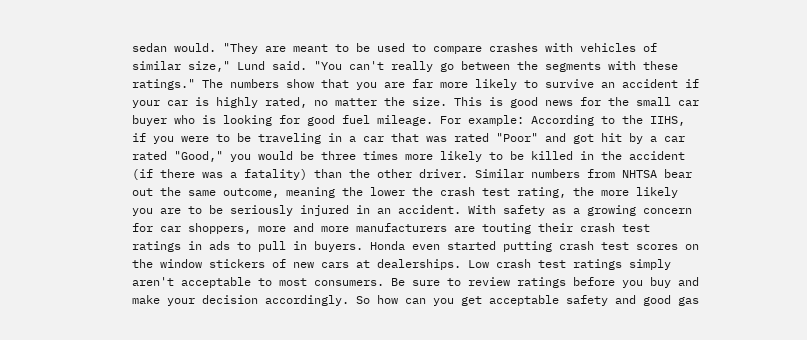sedan would. "They are meant to be used to compare crashes with vehicles of similar size," Lund said. "You can't really go between the segments with these ratings." The numbers show that you are far more likely to survive an accident if your car is highly rated, no matter the size. This is good news for the small car buyer who is looking for good fuel mileage. For example: According to the IIHS, if you were to be traveling in a car that was rated "Poor" and got hit by a car rated "Good," you would be three times more likely to be killed in the accident (if there was a fatality) than the other driver. Similar numbers from NHTSA bear out the same outcome, meaning the lower the crash test rating, the more likely you are to be seriously injured in an accident. With safety as a growing concern for car shoppers, more and more manufacturers are touting their crash test ratings in ads to pull in buyers. Honda even started putting crash test scores on the window stickers of new cars at dealerships. Low crash test ratings simply aren't acceptable to most consumers. Be sure to review ratings before you buy and make your decision accordingly. So how can you get acceptable safety and good gas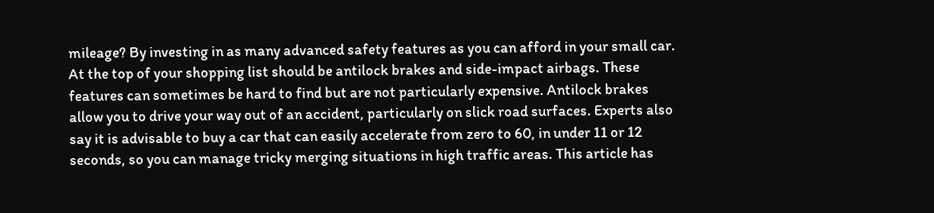mileage? By investing in as many advanced safety features as you can afford in your small car. At the top of your shopping list should be antilock brakes and side-impact airbags. These features can sometimes be hard to find but are not particularly expensive. Antilock brakes allow you to drive your way out of an accident, particularly on slick road surfaces. Experts also say it is advisable to buy a car that can easily accelerate from zero to 60, in under 11 or 12 seconds, so you can manage tricky merging situations in high traffic areas. This article has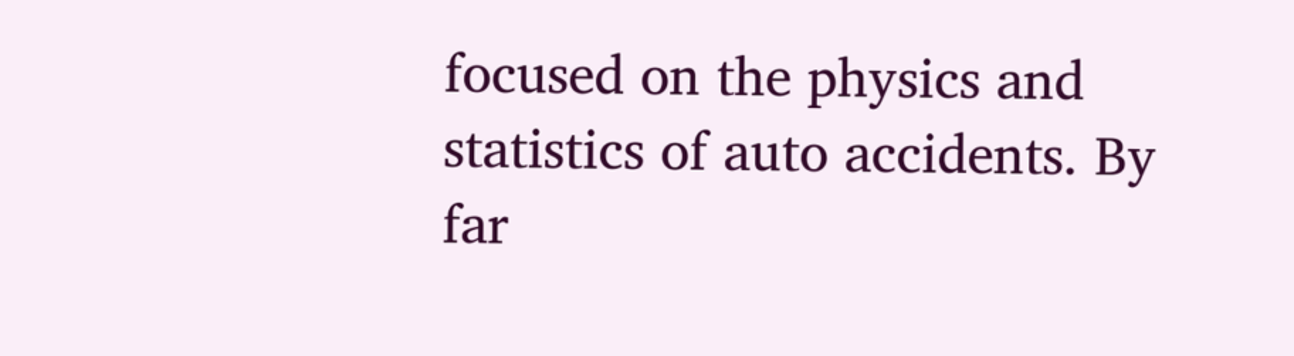focused on the physics and statistics of auto accidents. By far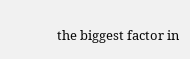the biggest factor in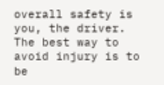overall safety is you, the driver. The best way to avoid injury is to be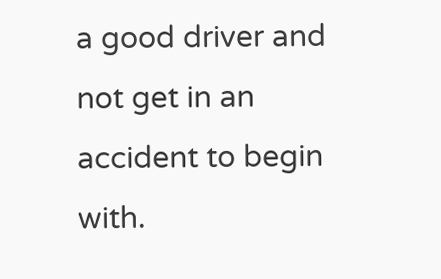a good driver and not get in an accident to begin with.